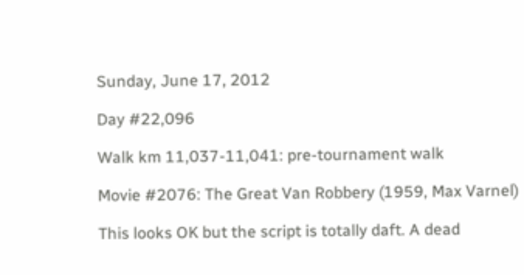Sunday, June 17, 2012

Day #22,096

Walk km 11,037-11,041: pre-tournament walk

Movie #2076: The Great Van Robbery (1959, Max Varnel)

This looks OK but the script is totally daft. A dead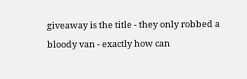giveaway is the title - they only robbed a bloody van - exactly how can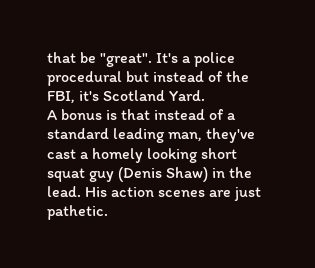that be "great". It's a police procedural but instead of the FBI, it's Scotland Yard.
A bonus is that instead of a standard leading man, they've cast a homely looking short squat guy (Denis Shaw) in the lead. His action scenes are just pathetic.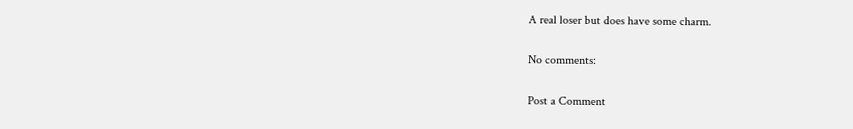A real loser but does have some charm.

No comments:

Post a Comment